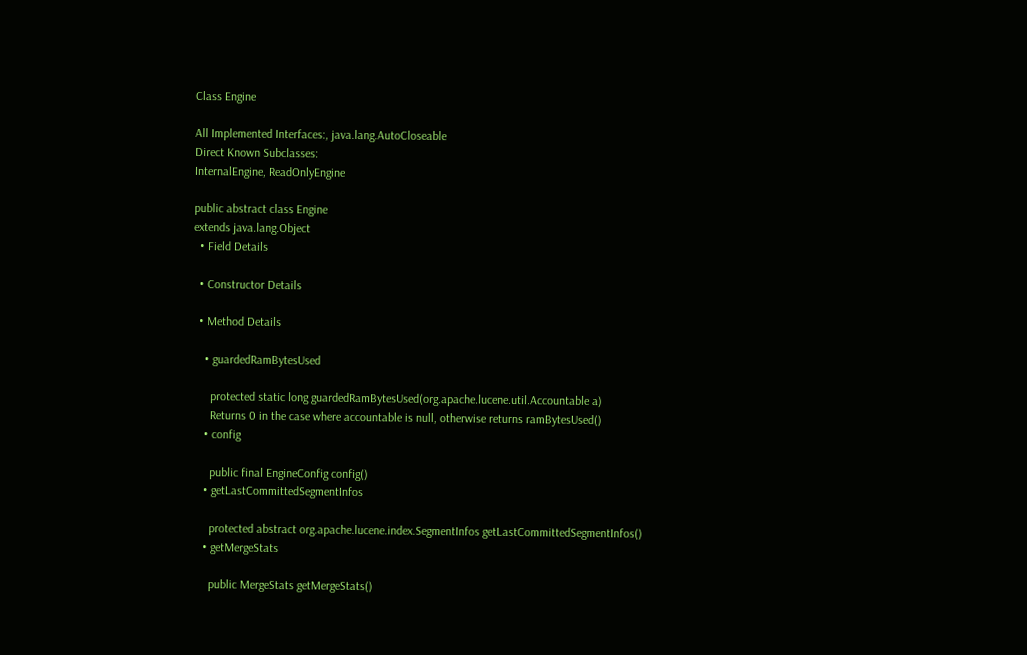Class Engine

All Implemented Interfaces:, java.lang.AutoCloseable
Direct Known Subclasses:
InternalEngine, ReadOnlyEngine

public abstract class Engine
extends java.lang.Object
  • Field Details

  • Constructor Details

  • Method Details

    • guardedRamBytesUsed

      protected static long guardedRamBytesUsed(org.apache.lucene.util.Accountable a)
      Returns 0 in the case where accountable is null, otherwise returns ramBytesUsed()
    • config

      public final EngineConfig config()
    • getLastCommittedSegmentInfos

      protected abstract org.apache.lucene.index.SegmentInfos getLastCommittedSegmentInfos()
    • getMergeStats

      public MergeStats getMergeStats()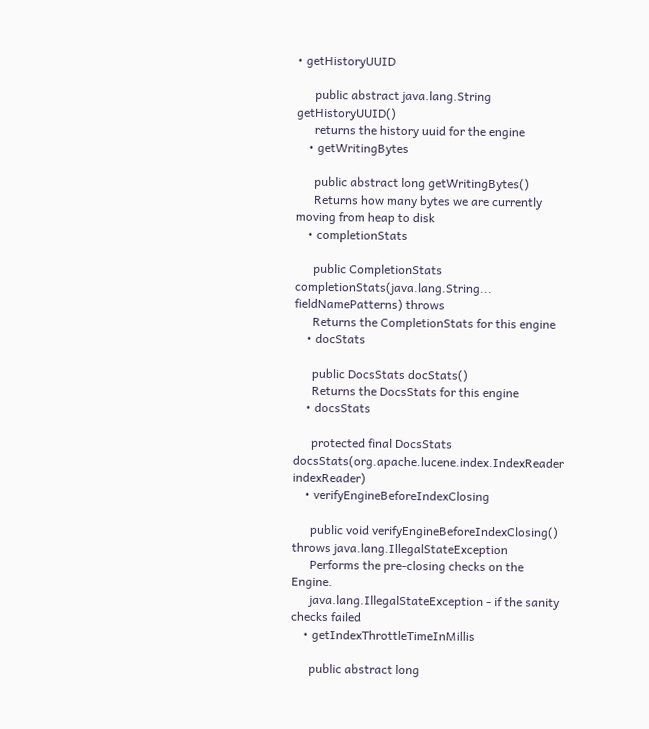• getHistoryUUID

      public abstract java.lang.String getHistoryUUID()
      returns the history uuid for the engine
    • getWritingBytes

      public abstract long getWritingBytes()
      Returns how many bytes we are currently moving from heap to disk
    • completionStats

      public CompletionStats completionStats(java.lang.String... fieldNamePatterns) throws
      Returns the CompletionStats for this engine
    • docStats

      public DocsStats docStats()
      Returns the DocsStats for this engine
    • docsStats

      protected final DocsStats docsStats(org.apache.lucene.index.IndexReader indexReader)
    • verifyEngineBeforeIndexClosing

      public void verifyEngineBeforeIndexClosing() throws java.lang.IllegalStateException
      Performs the pre-closing checks on the Engine.
      java.lang.IllegalStateException - if the sanity checks failed
    • getIndexThrottleTimeInMillis

      public abstract long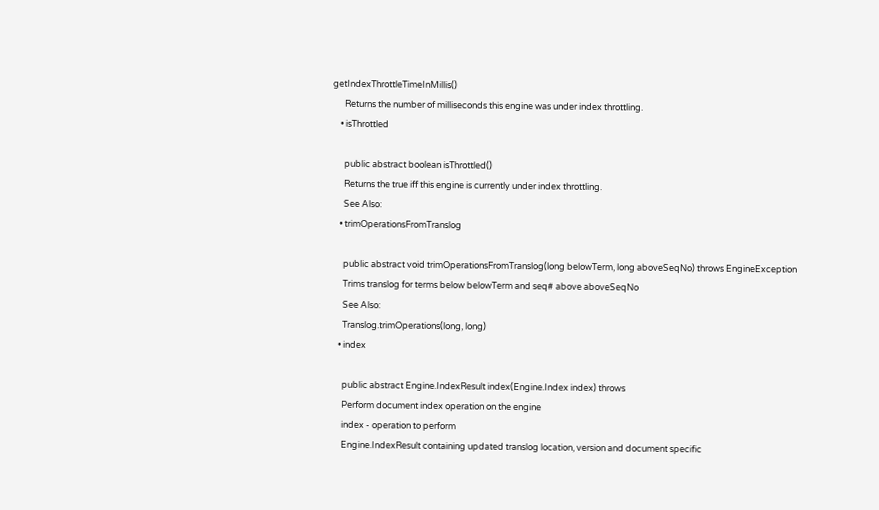getIndexThrottleTimeInMillis()
      Returns the number of milliseconds this engine was under index throttling.
    • isThrottled

      public abstract boolean isThrottled()
      Returns the true iff this engine is currently under index throttling.
      See Also:
    • trimOperationsFromTranslog

      public abstract void trimOperationsFromTranslog(long belowTerm, long aboveSeqNo) throws EngineException
      Trims translog for terms below belowTerm and seq# above aboveSeqNo
      See Also:
      Translog.trimOperations(long, long)
    • index

      public abstract Engine.IndexResult index(Engine.Index index) throws
      Perform document index operation on the engine
      index - operation to perform
      Engine.IndexResult containing updated translog location, version and document specific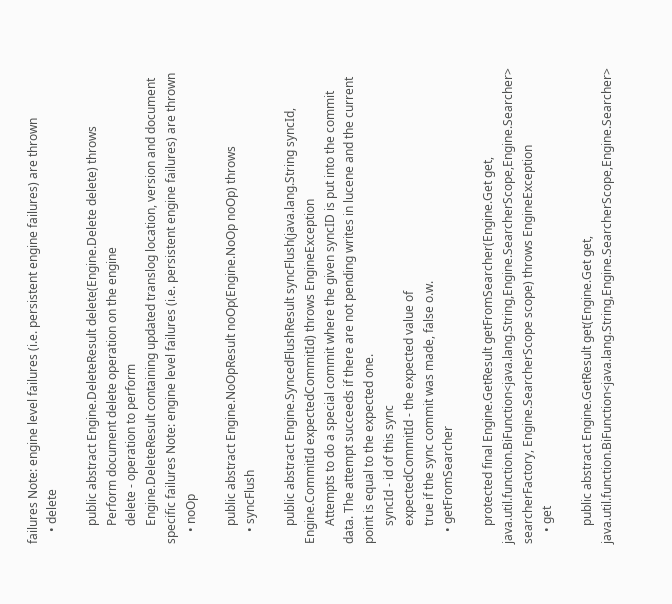failures Note: engine level failures (i.e. persistent engine failures) are thrown
    • delete

      public abstract Engine.DeleteResult delete(Engine.Delete delete) throws
      Perform document delete operation on the engine
      delete - operation to perform
      Engine.DeleteResult containing updated translog location, version and document specific failures Note: engine level failures (i.e. persistent engine failures) are thrown
    • noOp

      public abstract Engine.NoOpResult noOp(Engine.NoOp noOp) throws
    • syncFlush

      public abstract Engine.SyncedFlushResult syncFlush(java.lang.String syncId, Engine.CommitId expectedCommitId) throws EngineException
      Attempts to do a special commit where the given syncID is put into the commit data. The attempt succeeds if there are not pending writes in lucene and the current point is equal to the expected one.
      syncId - id of this sync
      expectedCommitId - the expected value of
      true if the sync commit was made, false o.w.
    • getFromSearcher

      protected final Engine.GetResult getFromSearcher(Engine.Get get, java.util.function.BiFunction<java.lang.String,Engine.SearcherScope,Engine.Searcher> searcherFactory, Engine.SearcherScope scope) throws EngineException
    • get

      public abstract Engine.GetResult get(Engine.Get get, java.util.function.BiFunction<java.lang.String,Engine.SearcherScope,Engine.Searcher>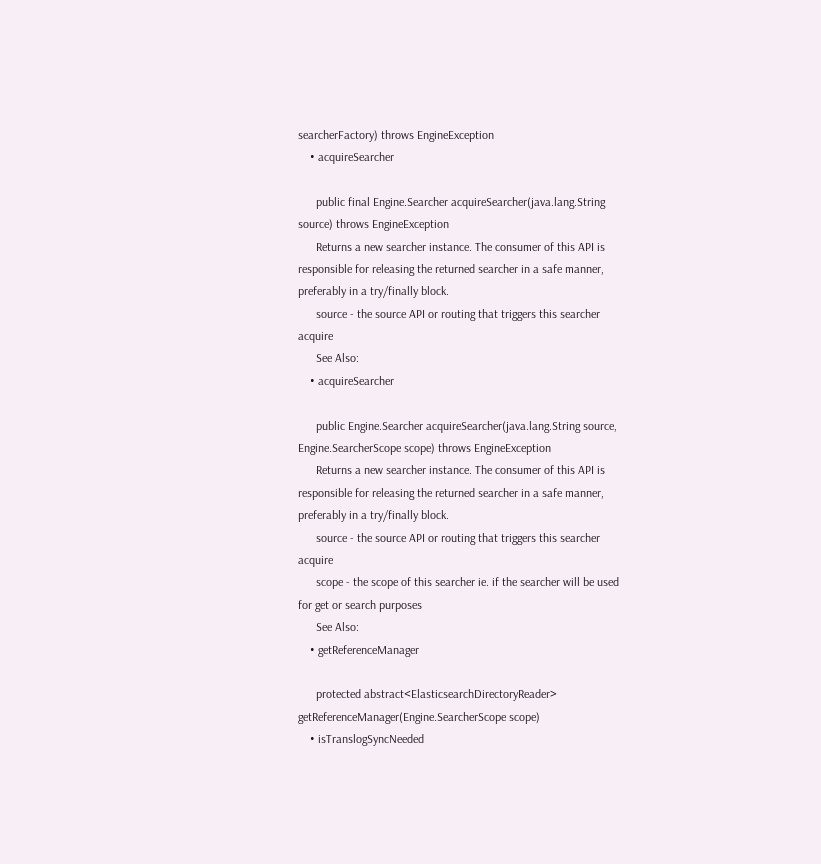searcherFactory) throws EngineException
    • acquireSearcher

      public final Engine.Searcher acquireSearcher(java.lang.String source) throws EngineException
      Returns a new searcher instance. The consumer of this API is responsible for releasing the returned searcher in a safe manner, preferably in a try/finally block.
      source - the source API or routing that triggers this searcher acquire
      See Also:
    • acquireSearcher

      public Engine.Searcher acquireSearcher(java.lang.String source, Engine.SearcherScope scope) throws EngineException
      Returns a new searcher instance. The consumer of this API is responsible for releasing the returned searcher in a safe manner, preferably in a try/finally block.
      source - the source API or routing that triggers this searcher acquire
      scope - the scope of this searcher ie. if the searcher will be used for get or search purposes
      See Also:
    • getReferenceManager

      protected abstract<ElasticsearchDirectoryReader> getReferenceManager(Engine.SearcherScope scope)
    • isTranslogSyncNeeded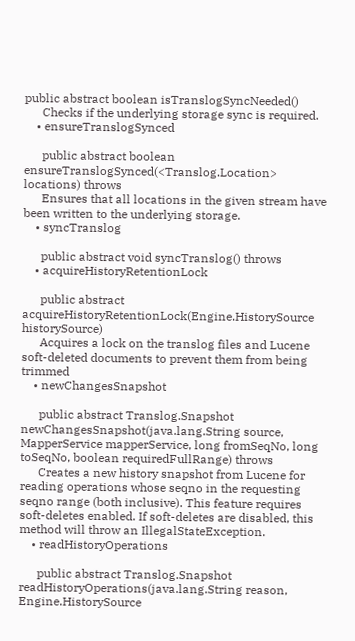public abstract boolean isTranslogSyncNeeded()
      Checks if the underlying storage sync is required.
    • ensureTranslogSynced

      public abstract boolean ensureTranslogSynced(<Translog.Location> locations) throws
      Ensures that all locations in the given stream have been written to the underlying storage.
    • syncTranslog

      public abstract void syncTranslog() throws
    • acquireHistoryRetentionLock

      public abstract acquireHistoryRetentionLock(Engine.HistorySource historySource)
      Acquires a lock on the translog files and Lucene soft-deleted documents to prevent them from being trimmed
    • newChangesSnapshot

      public abstract Translog.Snapshot newChangesSnapshot(java.lang.String source, MapperService mapperService, long fromSeqNo, long toSeqNo, boolean requiredFullRange) throws
      Creates a new history snapshot from Lucene for reading operations whose seqno in the requesting seqno range (both inclusive). This feature requires soft-deletes enabled. If soft-deletes are disabled, this method will throw an IllegalStateException.
    • readHistoryOperations

      public abstract Translog.Snapshot readHistoryOperations(java.lang.String reason, Engine.HistorySource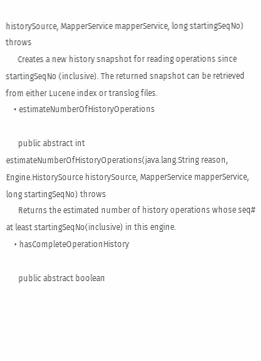historySource, MapperService mapperService, long startingSeqNo) throws
      Creates a new history snapshot for reading operations since startingSeqNo (inclusive). The returned snapshot can be retrieved from either Lucene index or translog files.
    • estimateNumberOfHistoryOperations

      public abstract int estimateNumberOfHistoryOperations(java.lang.String reason, Engine.HistorySource historySource, MapperService mapperService, long startingSeqNo) throws
      Returns the estimated number of history operations whose seq# at least startingSeqNo(inclusive) in this engine.
    • hasCompleteOperationHistory

      public abstract boolean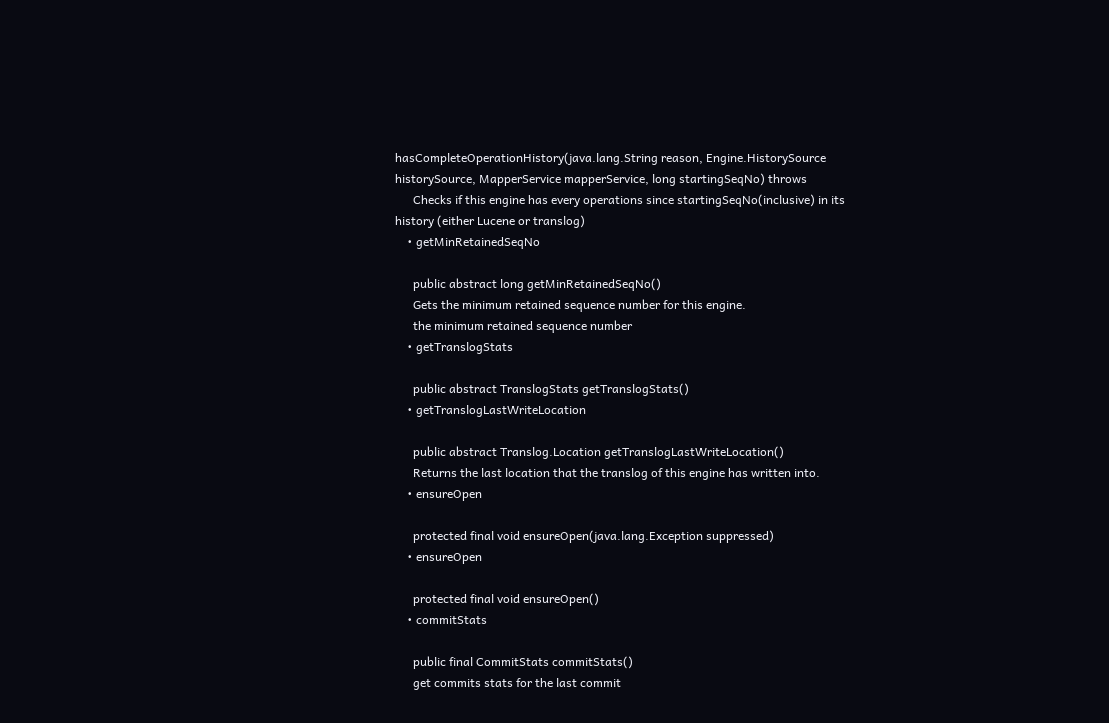hasCompleteOperationHistory(java.lang.String reason, Engine.HistorySource historySource, MapperService mapperService, long startingSeqNo) throws
      Checks if this engine has every operations since startingSeqNo(inclusive) in its history (either Lucene or translog)
    • getMinRetainedSeqNo

      public abstract long getMinRetainedSeqNo()
      Gets the minimum retained sequence number for this engine.
      the minimum retained sequence number
    • getTranslogStats

      public abstract TranslogStats getTranslogStats()
    • getTranslogLastWriteLocation

      public abstract Translog.Location getTranslogLastWriteLocation()
      Returns the last location that the translog of this engine has written into.
    • ensureOpen

      protected final void ensureOpen(java.lang.Exception suppressed)
    • ensureOpen

      protected final void ensureOpen()
    • commitStats

      public final CommitStats commitStats()
      get commits stats for the last commit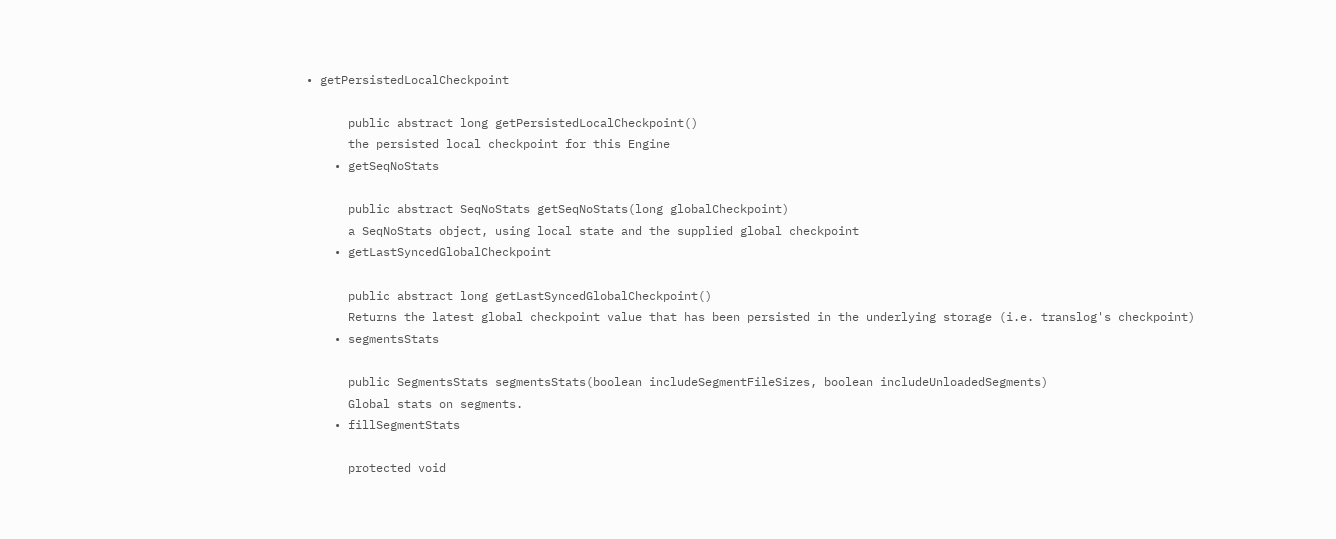• getPersistedLocalCheckpoint

      public abstract long getPersistedLocalCheckpoint()
      the persisted local checkpoint for this Engine
    • getSeqNoStats

      public abstract SeqNoStats getSeqNoStats(long globalCheckpoint)
      a SeqNoStats object, using local state and the supplied global checkpoint
    • getLastSyncedGlobalCheckpoint

      public abstract long getLastSyncedGlobalCheckpoint()
      Returns the latest global checkpoint value that has been persisted in the underlying storage (i.e. translog's checkpoint)
    • segmentsStats

      public SegmentsStats segmentsStats(boolean includeSegmentFileSizes, boolean includeUnloadedSegments)
      Global stats on segments.
    • fillSegmentStats

      protected void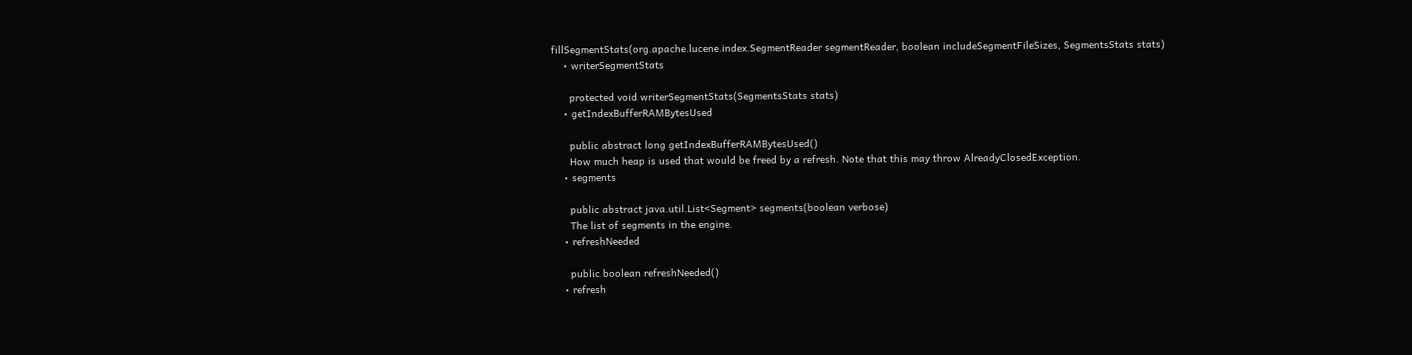fillSegmentStats(org.apache.lucene.index.SegmentReader segmentReader, boolean includeSegmentFileSizes, SegmentsStats stats)
    • writerSegmentStats

      protected void writerSegmentStats(SegmentsStats stats)
    • getIndexBufferRAMBytesUsed

      public abstract long getIndexBufferRAMBytesUsed()
      How much heap is used that would be freed by a refresh. Note that this may throw AlreadyClosedException.
    • segments

      public abstract java.util.List<Segment> segments(boolean verbose)
      The list of segments in the engine.
    • refreshNeeded

      public boolean refreshNeeded()
    • refresh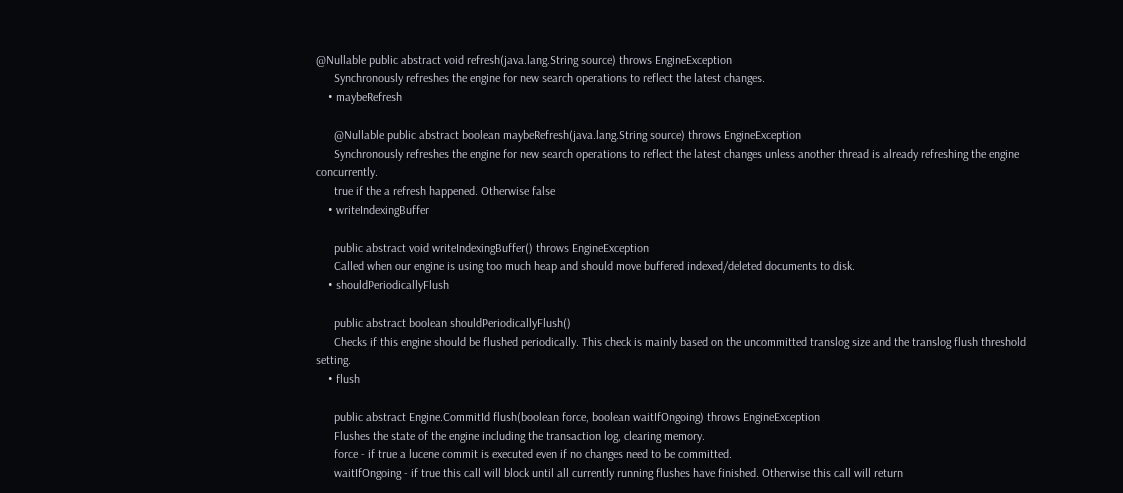@Nullable public abstract void refresh(java.lang.String source) throws EngineException
      Synchronously refreshes the engine for new search operations to reflect the latest changes.
    • maybeRefresh

      @Nullable public abstract boolean maybeRefresh(java.lang.String source) throws EngineException
      Synchronously refreshes the engine for new search operations to reflect the latest changes unless another thread is already refreshing the engine concurrently.
      true if the a refresh happened. Otherwise false
    • writeIndexingBuffer

      public abstract void writeIndexingBuffer() throws EngineException
      Called when our engine is using too much heap and should move buffered indexed/deleted documents to disk.
    • shouldPeriodicallyFlush

      public abstract boolean shouldPeriodicallyFlush()
      Checks if this engine should be flushed periodically. This check is mainly based on the uncommitted translog size and the translog flush threshold setting.
    • flush

      public abstract Engine.CommitId flush(boolean force, boolean waitIfOngoing) throws EngineException
      Flushes the state of the engine including the transaction log, clearing memory.
      force - if true a lucene commit is executed even if no changes need to be committed.
      waitIfOngoing - if true this call will block until all currently running flushes have finished. Otherwise this call will return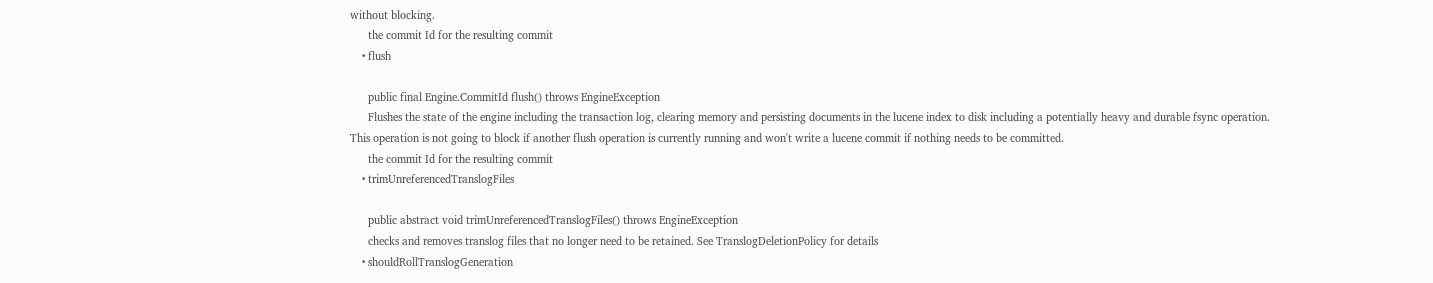without blocking.
      the commit Id for the resulting commit
    • flush

      public final Engine.CommitId flush() throws EngineException
      Flushes the state of the engine including the transaction log, clearing memory and persisting documents in the lucene index to disk including a potentially heavy and durable fsync operation. This operation is not going to block if another flush operation is currently running and won't write a lucene commit if nothing needs to be committed.
      the commit Id for the resulting commit
    • trimUnreferencedTranslogFiles

      public abstract void trimUnreferencedTranslogFiles() throws EngineException
      checks and removes translog files that no longer need to be retained. See TranslogDeletionPolicy for details
    • shouldRollTranslogGeneration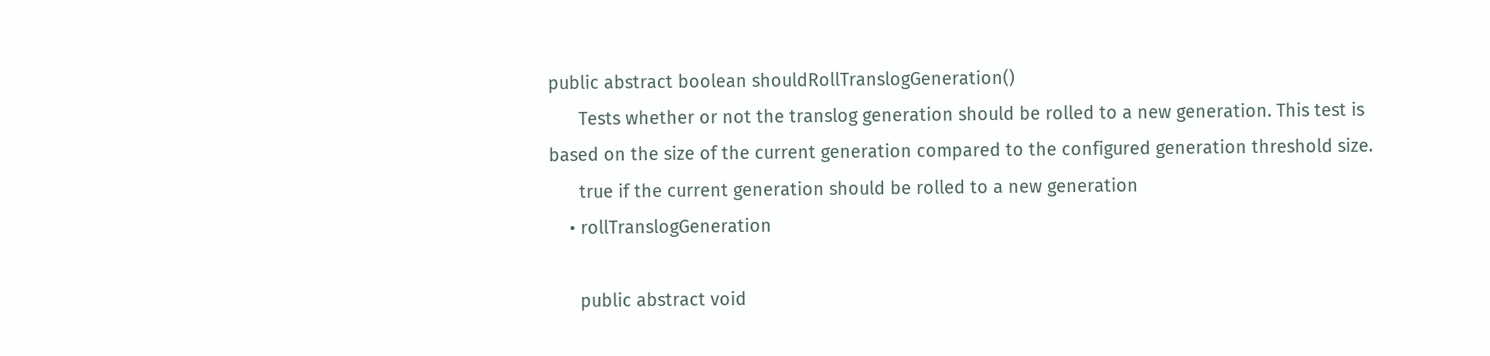public abstract boolean shouldRollTranslogGeneration()
      Tests whether or not the translog generation should be rolled to a new generation. This test is based on the size of the current generation compared to the configured generation threshold size.
      true if the current generation should be rolled to a new generation
    • rollTranslogGeneration

      public abstract void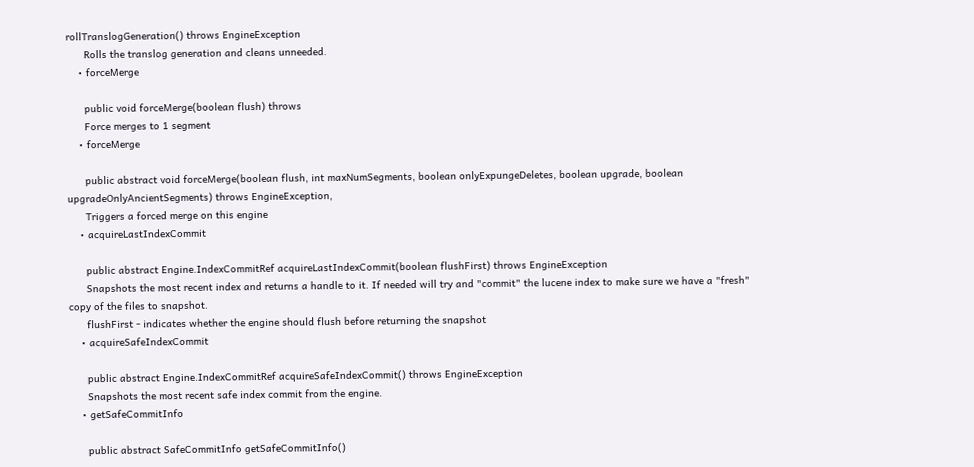rollTranslogGeneration() throws EngineException
      Rolls the translog generation and cleans unneeded.
    • forceMerge

      public void forceMerge(boolean flush) throws
      Force merges to 1 segment
    • forceMerge

      public abstract void forceMerge(boolean flush, int maxNumSegments, boolean onlyExpungeDeletes, boolean upgrade, boolean upgradeOnlyAncientSegments) throws EngineException,
      Triggers a forced merge on this engine
    • acquireLastIndexCommit

      public abstract Engine.IndexCommitRef acquireLastIndexCommit(boolean flushFirst) throws EngineException
      Snapshots the most recent index and returns a handle to it. If needed will try and "commit" the lucene index to make sure we have a "fresh" copy of the files to snapshot.
      flushFirst - indicates whether the engine should flush before returning the snapshot
    • acquireSafeIndexCommit

      public abstract Engine.IndexCommitRef acquireSafeIndexCommit() throws EngineException
      Snapshots the most recent safe index commit from the engine.
    • getSafeCommitInfo

      public abstract SafeCommitInfo getSafeCommitInfo()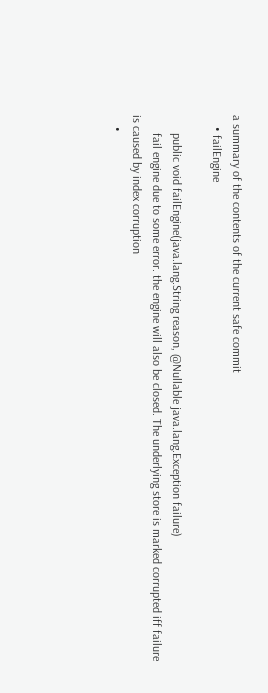a summary of the contents of the current safe commit
    • failEngine

      public void failEngine(java.lang.String reason, @Nullable java.lang.Exception failure)
      fail engine due to some error. the engine will also be closed. The underlying store is marked corrupted iff failure is caused by index corruption
    •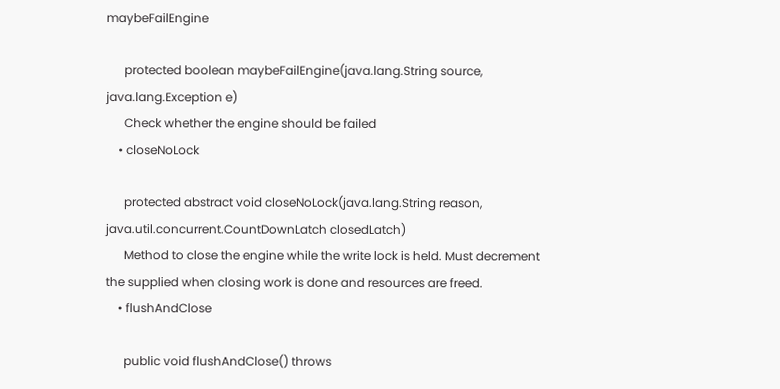maybeFailEngine

      protected boolean maybeFailEngine(java.lang.String source, java.lang.Exception e)
      Check whether the engine should be failed
    • closeNoLock

      protected abstract void closeNoLock(java.lang.String reason, java.util.concurrent.CountDownLatch closedLatch)
      Method to close the engine while the write lock is held. Must decrement the supplied when closing work is done and resources are freed.
    • flushAndClose

      public void flushAndClose() throws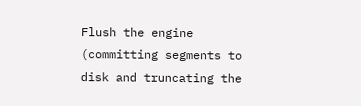Flush the engine (committing segments to disk and truncating the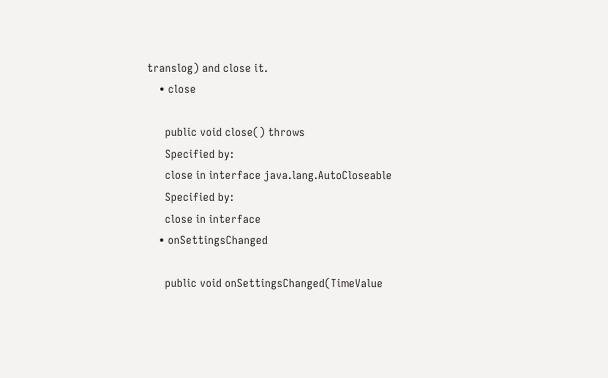translog) and close it.
    • close

      public void close() throws
      Specified by:
      close in interface java.lang.AutoCloseable
      Specified by:
      close in interface
    • onSettingsChanged

      public void onSettingsChanged(TimeValue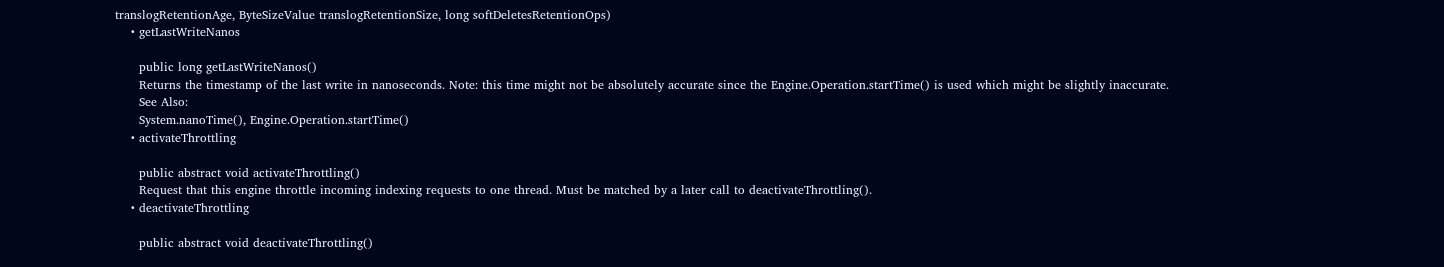translogRetentionAge, ByteSizeValue translogRetentionSize, long softDeletesRetentionOps)
    • getLastWriteNanos

      public long getLastWriteNanos()
      Returns the timestamp of the last write in nanoseconds. Note: this time might not be absolutely accurate since the Engine.Operation.startTime() is used which might be slightly inaccurate.
      See Also:
      System.nanoTime(), Engine.Operation.startTime()
    • activateThrottling

      public abstract void activateThrottling()
      Request that this engine throttle incoming indexing requests to one thread. Must be matched by a later call to deactivateThrottling().
    • deactivateThrottling

      public abstract void deactivateThrottling()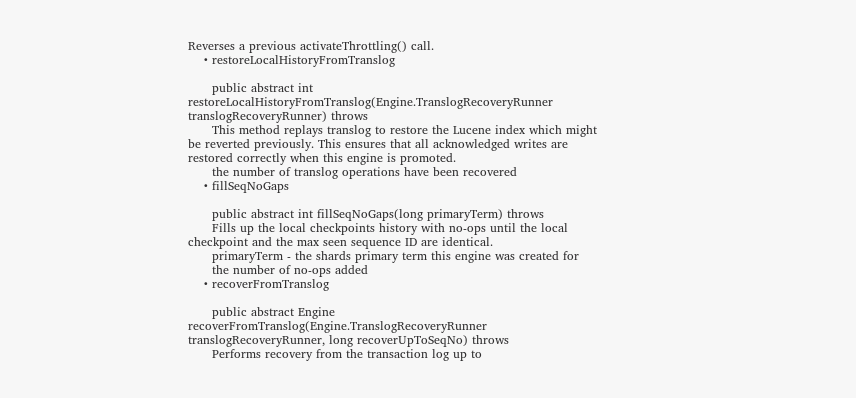Reverses a previous activateThrottling() call.
    • restoreLocalHistoryFromTranslog

      public abstract int restoreLocalHistoryFromTranslog(Engine.TranslogRecoveryRunner translogRecoveryRunner) throws
      This method replays translog to restore the Lucene index which might be reverted previously. This ensures that all acknowledged writes are restored correctly when this engine is promoted.
      the number of translog operations have been recovered
    • fillSeqNoGaps

      public abstract int fillSeqNoGaps(long primaryTerm) throws
      Fills up the local checkpoints history with no-ops until the local checkpoint and the max seen sequence ID are identical.
      primaryTerm - the shards primary term this engine was created for
      the number of no-ops added
    • recoverFromTranslog

      public abstract Engine recoverFromTranslog(Engine.TranslogRecoveryRunner translogRecoveryRunner, long recoverUpToSeqNo) throws
      Performs recovery from the transaction log up to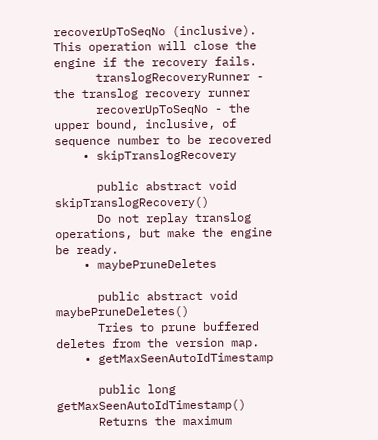recoverUpToSeqNo (inclusive). This operation will close the engine if the recovery fails.
      translogRecoveryRunner - the translog recovery runner
      recoverUpToSeqNo - the upper bound, inclusive, of sequence number to be recovered
    • skipTranslogRecovery

      public abstract void skipTranslogRecovery()
      Do not replay translog operations, but make the engine be ready.
    • maybePruneDeletes

      public abstract void maybePruneDeletes()
      Tries to prune buffered deletes from the version map.
    • getMaxSeenAutoIdTimestamp

      public long getMaxSeenAutoIdTimestamp()
      Returns the maximum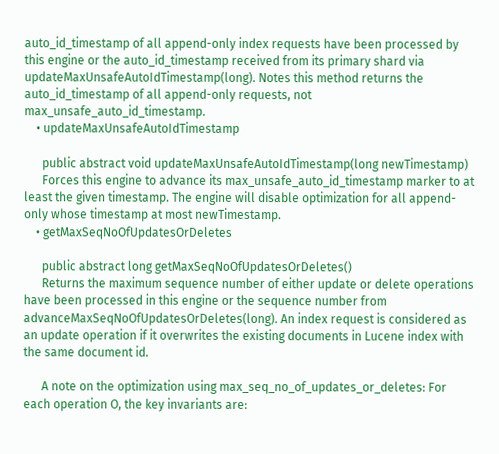auto_id_timestamp of all append-only index requests have been processed by this engine or the auto_id_timestamp received from its primary shard via updateMaxUnsafeAutoIdTimestamp(long). Notes this method returns the auto_id_timestamp of all append-only requests, not max_unsafe_auto_id_timestamp.
    • updateMaxUnsafeAutoIdTimestamp

      public abstract void updateMaxUnsafeAutoIdTimestamp(long newTimestamp)
      Forces this engine to advance its max_unsafe_auto_id_timestamp marker to at least the given timestamp. The engine will disable optimization for all append-only whose timestamp at most newTimestamp.
    • getMaxSeqNoOfUpdatesOrDeletes

      public abstract long getMaxSeqNoOfUpdatesOrDeletes()
      Returns the maximum sequence number of either update or delete operations have been processed in this engine or the sequence number from advanceMaxSeqNoOfUpdatesOrDeletes(long). An index request is considered as an update operation if it overwrites the existing documents in Lucene index with the same document id.

      A note on the optimization using max_seq_no_of_updates_or_deletes: For each operation O, the key invariants are: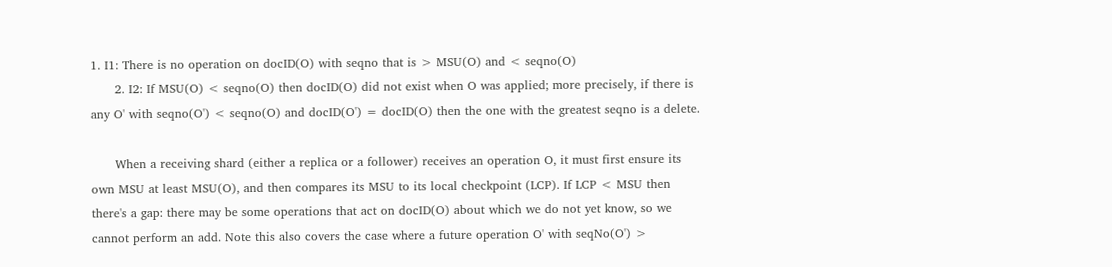1. I1: There is no operation on docID(O) with seqno that is > MSU(O) and < seqno(O)
      2. I2: If MSU(O) < seqno(O) then docID(O) did not exist when O was applied; more precisely, if there is any O' with seqno(O') < seqno(O) and docID(O') = docID(O) then the one with the greatest seqno is a delete.

      When a receiving shard (either a replica or a follower) receives an operation O, it must first ensure its own MSU at least MSU(O), and then compares its MSU to its local checkpoint (LCP). If LCP < MSU then there's a gap: there may be some operations that act on docID(O) about which we do not yet know, so we cannot perform an add. Note this also covers the case where a future operation O' with seqNo(O') >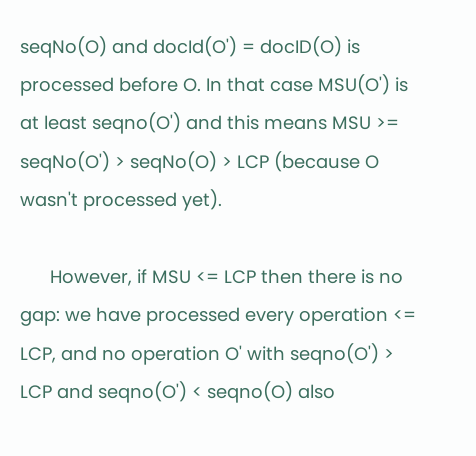seqNo(O) and docId(O') = docID(O) is processed before O. In that case MSU(O') is at least seqno(O') and this means MSU >= seqNo(O') > seqNo(O) > LCP (because O wasn't processed yet).

      However, if MSU <= LCP then there is no gap: we have processed every operation <= LCP, and no operation O' with seqno(O') > LCP and seqno(O') < seqno(O) also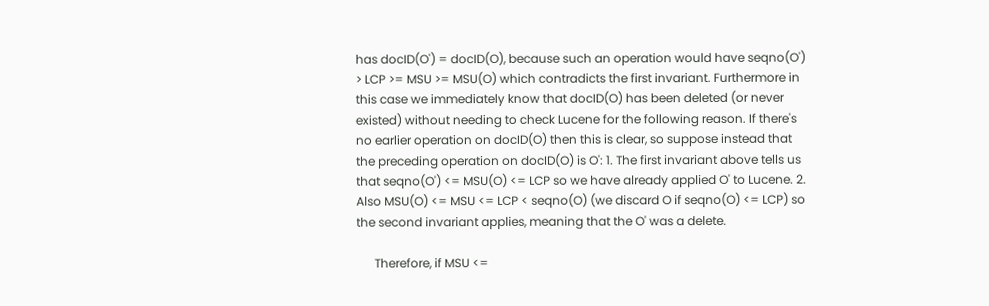has docID(O') = docID(O), because such an operation would have seqno(O') > LCP >= MSU >= MSU(O) which contradicts the first invariant. Furthermore in this case we immediately know that docID(O) has been deleted (or never existed) without needing to check Lucene for the following reason. If there's no earlier operation on docID(O) then this is clear, so suppose instead that the preceding operation on docID(O) is O': 1. The first invariant above tells us that seqno(O') <= MSU(O) <= LCP so we have already applied O' to Lucene. 2. Also MSU(O) <= MSU <= LCP < seqno(O) (we discard O if seqno(O) <= LCP) so the second invariant applies, meaning that the O' was a delete.

      Therefore, if MSU <=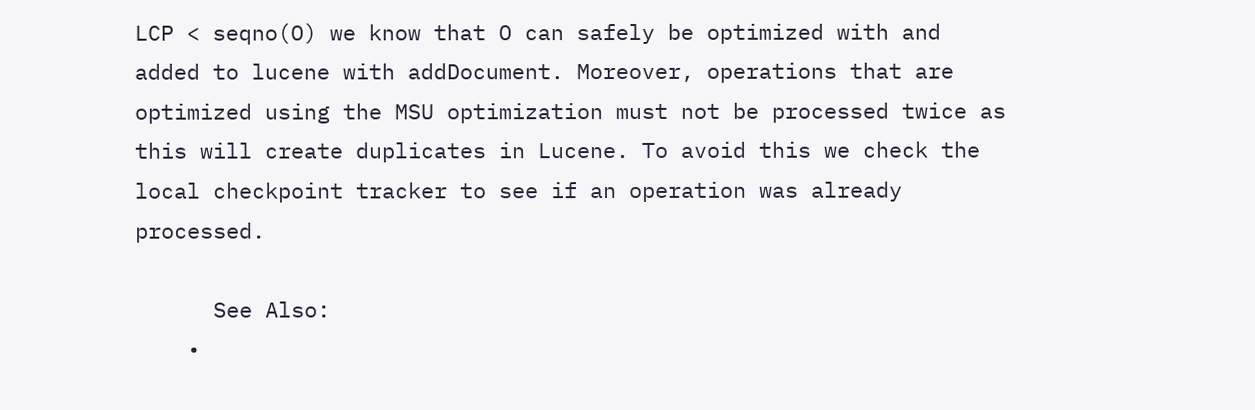LCP < seqno(O) we know that O can safely be optimized with and added to lucene with addDocument. Moreover, operations that are optimized using the MSU optimization must not be processed twice as this will create duplicates in Lucene. To avoid this we check the local checkpoint tracker to see if an operation was already processed.

      See Also:
    •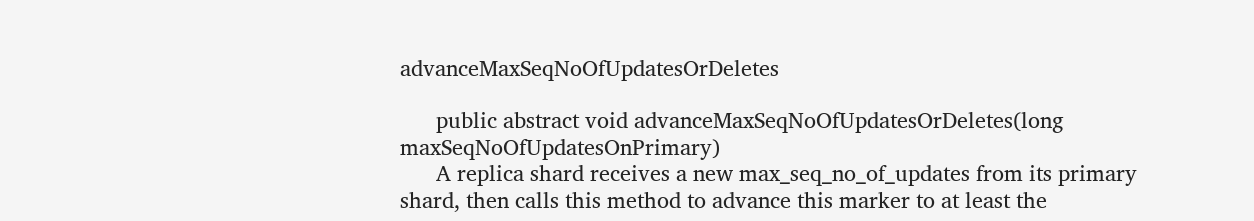advanceMaxSeqNoOfUpdatesOrDeletes

      public abstract void advanceMaxSeqNoOfUpdatesOrDeletes(long maxSeqNoOfUpdatesOnPrimary)
      A replica shard receives a new max_seq_no_of_updates from its primary shard, then calls this method to advance this marker to at least the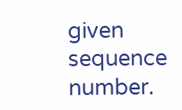given sequence number.